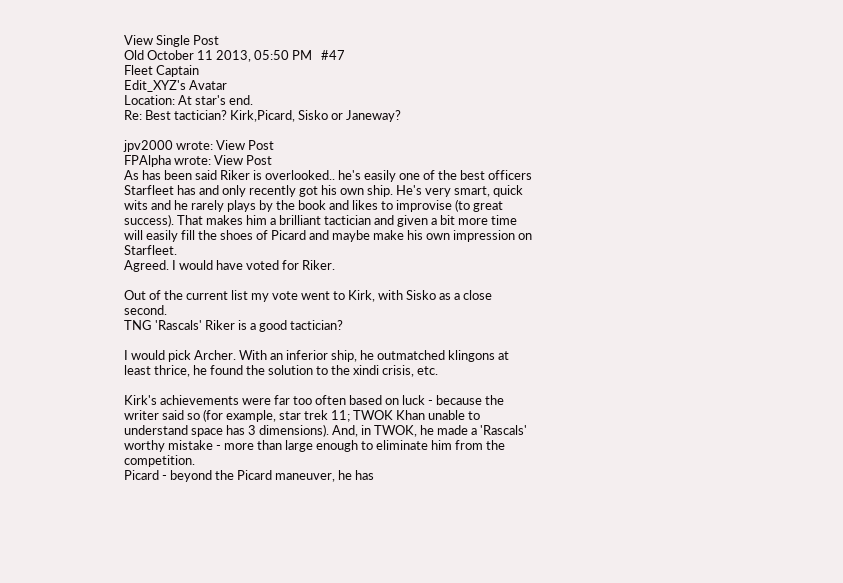View Single Post
Old October 11 2013, 05:50 PM   #47
Fleet Captain
Edit_XYZ's Avatar
Location: At star's end.
Re: Best tactician? Kirk,Picard, Sisko or Janeway?

jpv2000 wrote: View Post
FPAlpha wrote: View Post
As has been said Riker is overlooked.. he's easily one of the best officers Starfleet has and only recently got his own ship. He's very smart, quick wits and he rarely plays by the book and likes to improvise (to great success). That makes him a brilliant tactician and given a bit more time will easily fill the shoes of Picard and maybe make his own impression on Starfleet.
Agreed. I would have voted for Riker.

Out of the current list my vote went to Kirk, with Sisko as a close second.
TNG 'Rascals' Riker is a good tactician?

I would pick Archer. With an inferior ship, he outmatched klingons at least thrice, he found the solution to the xindi crisis, etc.

Kirk's achievements were far too often based on luck - because the writer said so (for example, star trek 11; TWOK Khan unable to understand space has 3 dimensions). And, in TWOK, he made a 'Rascals' worthy mistake - more than large enough to eliminate him from the competition.
Picard - beyond the Picard maneuver, he has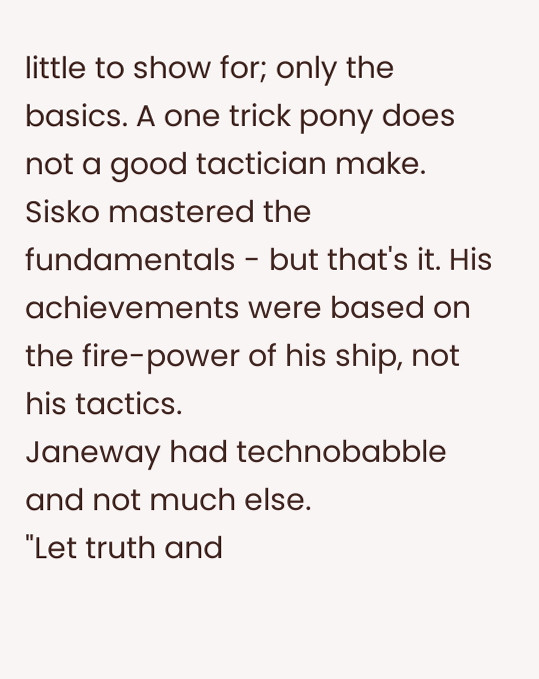little to show for; only the basics. A one trick pony does not a good tactician make.
Sisko mastered the fundamentals - but that's it. His achievements were based on the fire-power of his ship, not his tactics.
Janeway had technobabble and not much else.
"Let truth and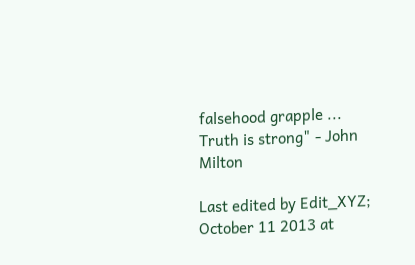falsehood grapple ... Truth is strong" - John Milton

Last edited by Edit_XYZ; October 11 2013 at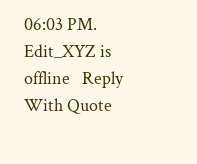06:03 PM.
Edit_XYZ is offline   Reply With Quote